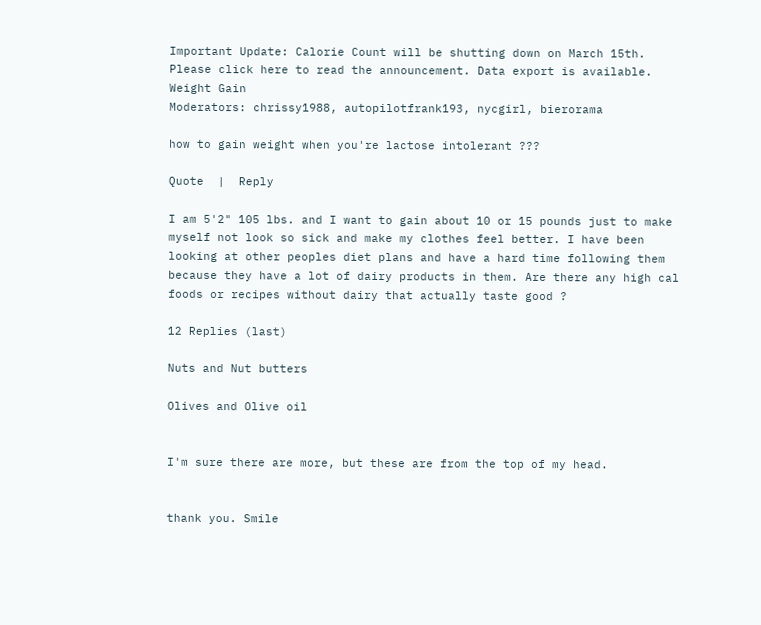Important Update: Calorie Count will be shutting down on March 15th. Please click here to read the announcement. Data export is available.
Weight Gain
Moderators: chrissy1988, autopilotfrank193, nycgirl, bierorama

how to gain weight when you're lactose intolerant ???

Quote  |  Reply

I am 5'2" 105 lbs. and I want to gain about 10 or 15 pounds just to make myself not look so sick and make my clothes feel better. I have been looking at other peoples diet plans and have a hard time following them because they have a lot of dairy products in them. Are there any high cal foods or recipes without dairy that actually taste good ?

12 Replies (last)

Nuts and Nut butters

Olives and Olive oil


I'm sure there are more, but these are from the top of my head.


thank you. Smile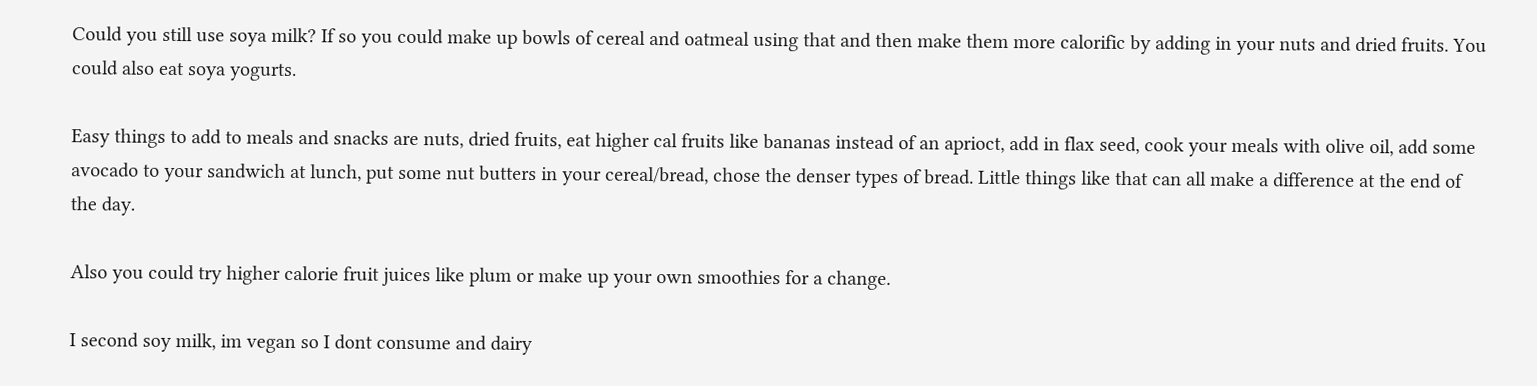Could you still use soya milk? If so you could make up bowls of cereal and oatmeal using that and then make them more calorific by adding in your nuts and dried fruits. You could also eat soya yogurts.

Easy things to add to meals and snacks are nuts, dried fruits, eat higher cal fruits like bananas instead of an aprioct, add in flax seed, cook your meals with olive oil, add some avocado to your sandwich at lunch, put some nut butters in your cereal/bread, chose the denser types of bread. Little things like that can all make a difference at the end of the day.

Also you could try higher calorie fruit juices like plum or make up your own smoothies for a change.

I second soy milk, im vegan so I dont consume and dairy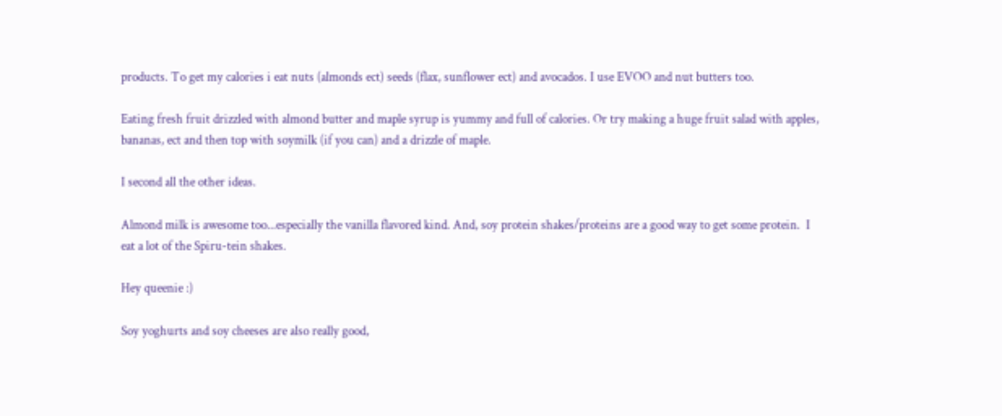products. To get my calories i eat nuts (almonds ect) seeds (flax, sunflower ect) and avocados. I use EVOO and nut butters too.

Eating fresh fruit drizzled with almond butter and maple syrup is yummy and full of calories. Or try making a huge fruit salad with apples, bananas, ect and then top with soymilk (if you can) and a drizzle of maple.

I second all the other ideas.

Almond milk is awesome too...especially the vanilla flavored kind. And, soy protein shakes/proteins are a good way to get some protein.  I eat a lot of the Spiru-tein shakes.

Hey queenie :)

Soy yoghurts and soy cheeses are also really good,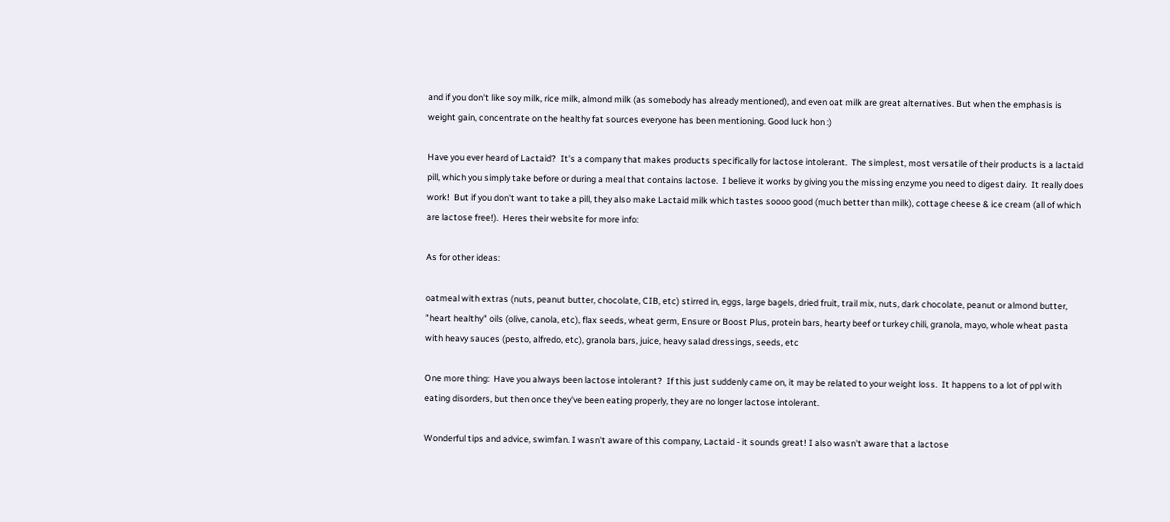and if you don't like soy milk, rice milk, almond milk (as somebody has already mentioned), and even oat milk are great alternatives. But when the emphasis is weight gain, concentrate on the healthy fat sources everyone has been mentioning. Good luck hon :)

Have you ever heard of Lactaid?  It's a company that makes products specifically for lactose intolerant.  The simplest, most versatile of their products is a lactaid pill, which you simply take before or during a meal that contains lactose.  I believe it works by giving you the missing enzyme you need to digest dairy.  It really does work!  But if you don't want to take a pill, they also make Lactaid milk which tastes soooo good (much better than milk), cottage cheese & ice cream (all of which are lactose free!).  Heres their website for more info:

As for other ideas:

oatmeal with extras (nuts, peanut butter, chocolate, CIB, etc) stirred in, eggs, large bagels, dried fruit, trail mix, nuts, dark chocolate, peanut or almond butter, "heart healthy" oils (olive, canola, etc), flax seeds, wheat germ, Ensure or Boost Plus, protein bars, hearty beef or turkey chili, granola, mayo, whole wheat pasta with heavy sauces (pesto, alfredo, etc), granola bars, juice, heavy salad dressings, seeds, etc

One more thing:  Have you always been lactose intolerant?  If this just suddenly came on, it may be related to your weight loss.  It happens to a lot of ppl with eating disorders, but then once they've been eating properly, they are no longer lactose intolerant.

Wonderful tips and advice, swimfan. I wasn't aware of this company, Lactaid - it sounds great! I also wasn't aware that a lactose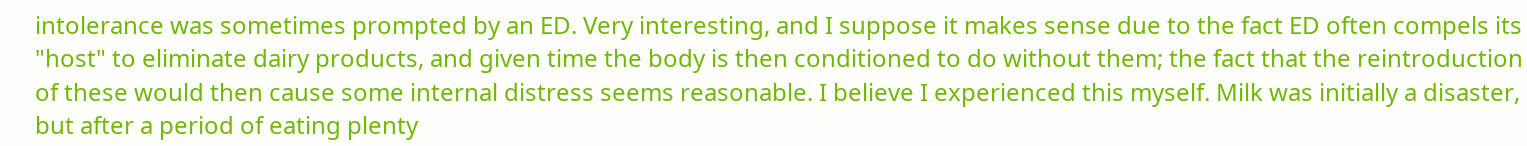intolerance was sometimes prompted by an ED. Very interesting, and I suppose it makes sense due to the fact ED often compels its "host" to eliminate dairy products, and given time the body is then conditioned to do without them; the fact that the reintroduction of these would then cause some internal distress seems reasonable. I believe I experienced this myself. Milk was initially a disaster, but after a period of eating plenty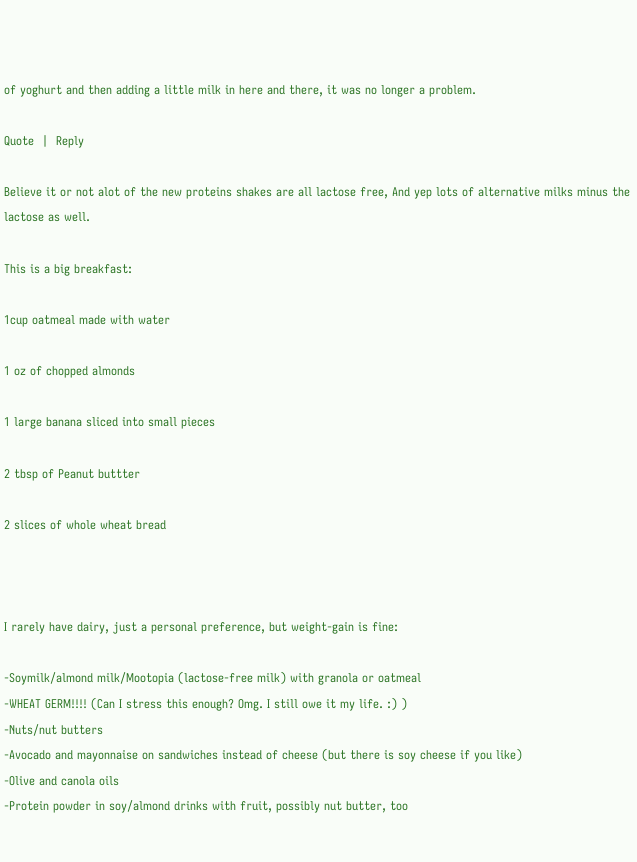of yoghurt and then adding a little milk in here and there, it was no longer a problem.

Quote  |  Reply

Believe it or not alot of the new proteins shakes are all lactose free, And yep lots of alternative milks minus the lactose as well.

This is a big breakfast:

1cup oatmeal made with water

1 oz of chopped almonds

1 large banana sliced into small pieces

2 tbsp of Peanut buttter

2 slices of whole wheat bread



I rarely have dairy, just a personal preference, but weight-gain is fine:

-Soymilk/almond milk/Mootopia (lactose-free milk) with granola or oatmeal
-WHEAT GERM!!!! (Can I stress this enough? Omg. I still owe it my life. :) )
-Nuts/nut butters
-Avocado and mayonnaise on sandwiches instead of cheese (but there is soy cheese if you like)
-Olive and canola oils
-Protein powder in soy/almond drinks with fruit, possibly nut butter, too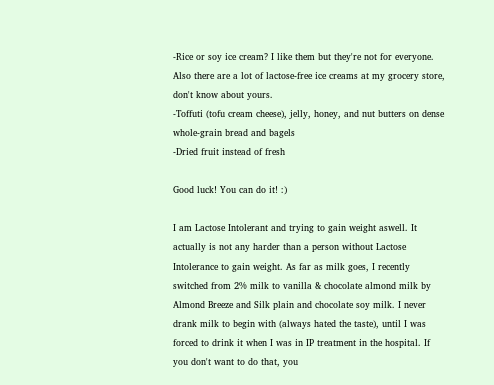-Rice or soy ice cream? I like them but they're not for everyone. Also there are a lot of lactose-free ice creams at my grocery store, don't know about yours.
-Toffuti (tofu cream cheese), jelly, honey, and nut butters on dense whole-grain bread and bagels
-Dried fruit instead of fresh

Good luck! You can do it! :)

I am Lactose Intolerant and trying to gain weight aswell. It actually is not any harder than a person without Lactose Intolerance to gain weight. As far as milk goes, I recently switched from 2% milk to vanilla & chocolate almond milk by Almond Breeze and Silk plain and chocolate soy milk. I never drank milk to begin with (always hated the taste), until I was forced to drink it when I was in IP treatment in the hospital. If you don't want to do that, you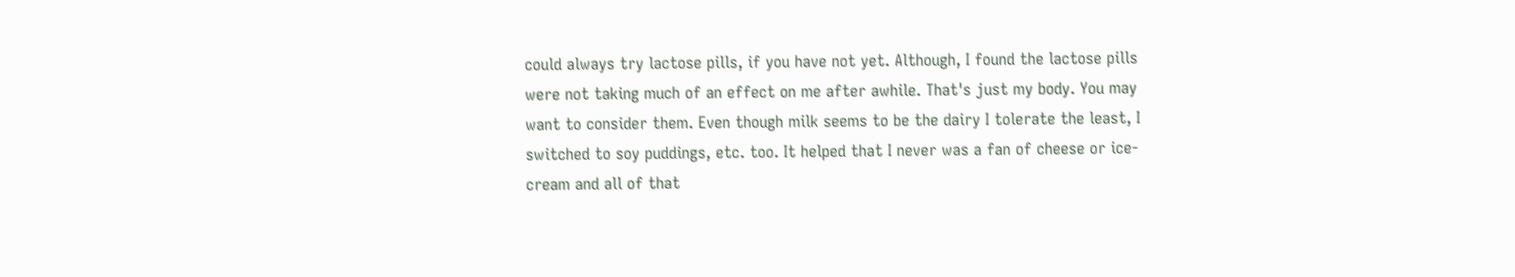could always try lactose pills, if you have not yet. Although, I found the lactose pills were not taking much of an effect on me after awhile. That's just my body. You may want to consider them. Even though milk seems to be the dairy I tolerate the least, I switched to soy puddings, etc. too. It helped that I never was a fan of cheese or ice-cream and all of that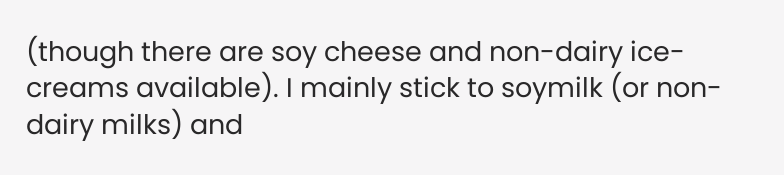(though there are soy cheese and non-dairy ice-creams available). I mainly stick to soymilk (or non-dairy milks) and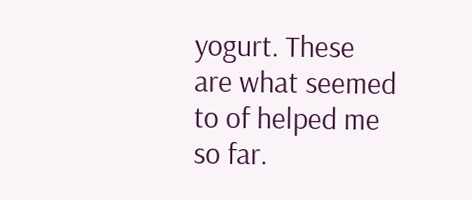yogurt. These are what seemed to of helped me so far.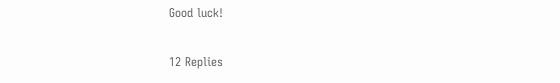Good luck!

12 Replies